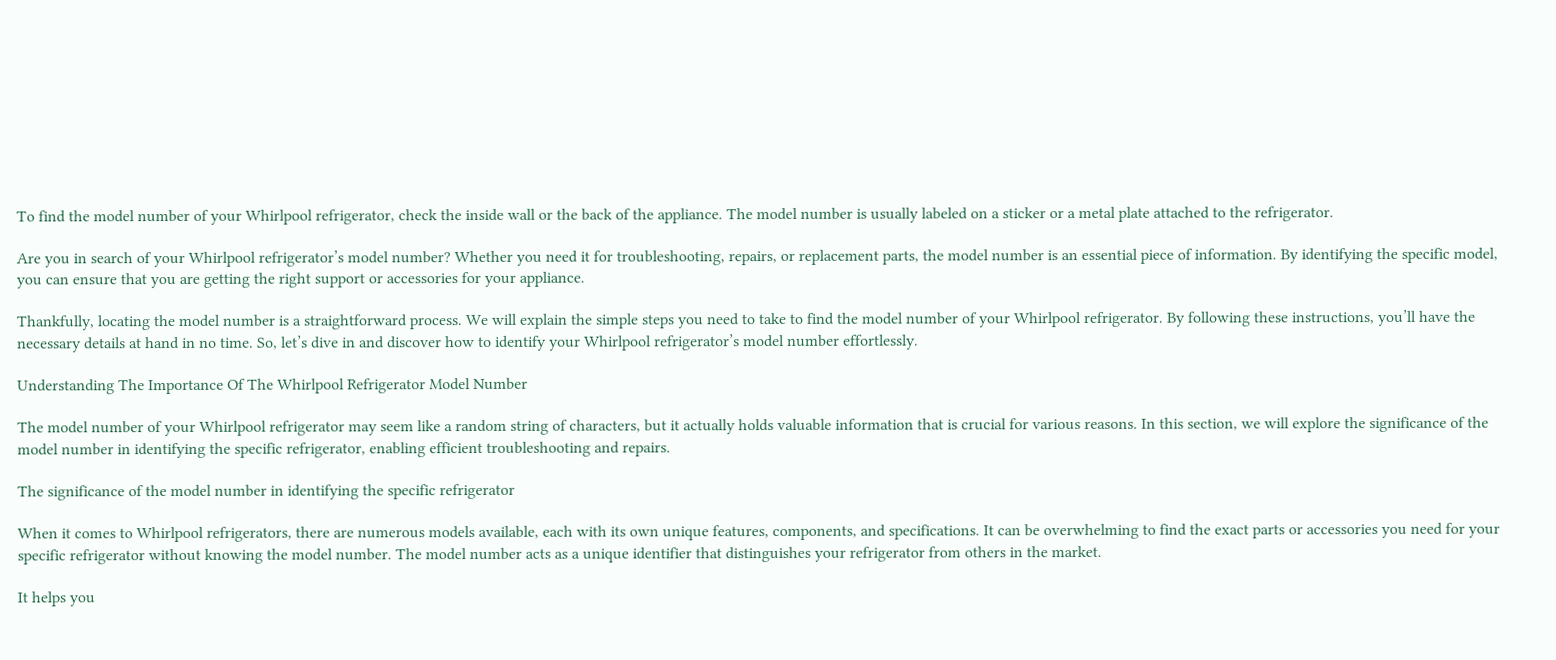To find the model number of your Whirlpool refrigerator, check the inside wall or the back of the appliance. The model number is usually labeled on a sticker or a metal plate attached to the refrigerator.

Are you in search of your Whirlpool refrigerator’s model number? Whether you need it for troubleshooting, repairs, or replacement parts, the model number is an essential piece of information. By identifying the specific model, you can ensure that you are getting the right support or accessories for your appliance.

Thankfully, locating the model number is a straightforward process. We will explain the simple steps you need to take to find the model number of your Whirlpool refrigerator. By following these instructions, you’ll have the necessary details at hand in no time. So, let’s dive in and discover how to identify your Whirlpool refrigerator’s model number effortlessly.

Understanding The Importance Of The Whirlpool Refrigerator Model Number

The model number of your Whirlpool refrigerator may seem like a random string of characters, but it actually holds valuable information that is crucial for various reasons. In this section, we will explore the significance of the model number in identifying the specific refrigerator, enabling efficient troubleshooting and repairs.

The significance of the model number in identifying the specific refrigerator

When it comes to Whirlpool refrigerators, there are numerous models available, each with its own unique features, components, and specifications. It can be overwhelming to find the exact parts or accessories you need for your specific refrigerator without knowing the model number. The model number acts as a unique identifier that distinguishes your refrigerator from others in the market.

It helps you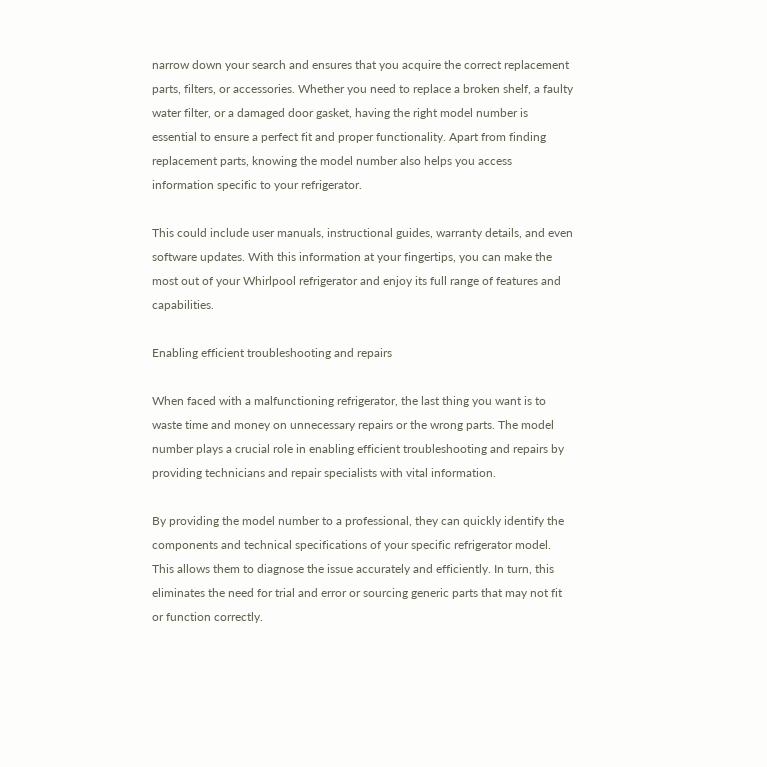narrow down your search and ensures that you acquire the correct replacement parts, filters, or accessories. Whether you need to replace a broken shelf, a faulty water filter, or a damaged door gasket, having the right model number is essential to ensure a perfect fit and proper functionality. Apart from finding replacement parts, knowing the model number also helps you access information specific to your refrigerator.

This could include user manuals, instructional guides, warranty details, and even software updates. With this information at your fingertips, you can make the most out of your Whirlpool refrigerator and enjoy its full range of features and capabilities.

Enabling efficient troubleshooting and repairs

When faced with a malfunctioning refrigerator, the last thing you want is to waste time and money on unnecessary repairs or the wrong parts. The model number plays a crucial role in enabling efficient troubleshooting and repairs by providing technicians and repair specialists with vital information.

By providing the model number to a professional, they can quickly identify the components and technical specifications of your specific refrigerator model. This allows them to diagnose the issue accurately and efficiently. In turn, this eliminates the need for trial and error or sourcing generic parts that may not fit or function correctly.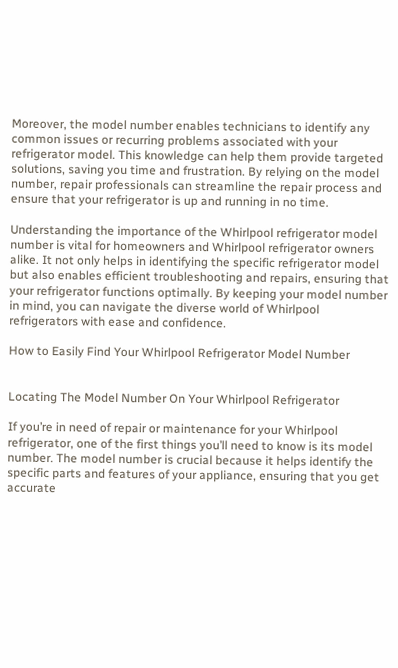Moreover, the model number enables technicians to identify any common issues or recurring problems associated with your refrigerator model. This knowledge can help them provide targeted solutions, saving you time and frustration. By relying on the model number, repair professionals can streamline the repair process and ensure that your refrigerator is up and running in no time.

Understanding the importance of the Whirlpool refrigerator model number is vital for homeowners and Whirlpool refrigerator owners alike. It not only helps in identifying the specific refrigerator model but also enables efficient troubleshooting and repairs, ensuring that your refrigerator functions optimally. By keeping your model number in mind, you can navigate the diverse world of Whirlpool refrigerators with ease and confidence.

How to Easily Find Your Whirlpool Refrigerator Model Number


Locating The Model Number On Your Whirlpool Refrigerator

If you’re in need of repair or maintenance for your Whirlpool refrigerator, one of the first things you’ll need to know is its model number. The model number is crucial because it helps identify the specific parts and features of your appliance, ensuring that you get accurate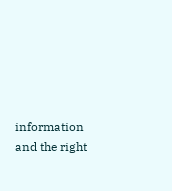information and the right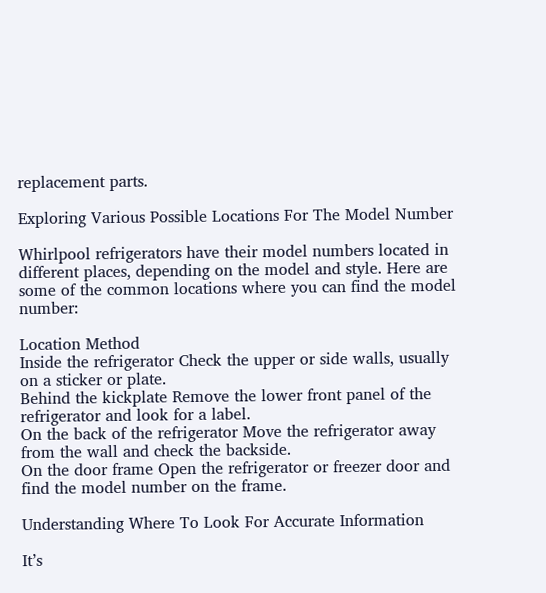replacement parts.

Exploring Various Possible Locations For The Model Number

Whirlpool refrigerators have their model numbers located in different places, depending on the model and style. Here are some of the common locations where you can find the model number:

Location Method
Inside the refrigerator Check the upper or side walls, usually on a sticker or plate.
Behind the kickplate Remove the lower front panel of the refrigerator and look for a label.
On the back of the refrigerator Move the refrigerator away from the wall and check the backside.
On the door frame Open the refrigerator or freezer door and find the model number on the frame.

Understanding Where To Look For Accurate Information

It’s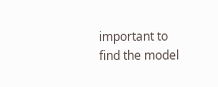important to find the model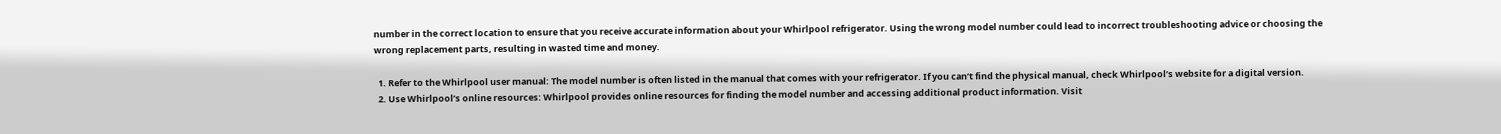number in the correct location to ensure that you receive accurate information about your Whirlpool refrigerator. Using the wrong model number could lead to incorrect troubleshooting advice or choosing the wrong replacement parts, resulting in wasted time and money.

  1. Refer to the Whirlpool user manual: The model number is often listed in the manual that comes with your refrigerator. If you can’t find the physical manual, check Whirlpool’s website for a digital version.
  2. Use Whirlpool’s online resources: Whirlpool provides online resources for finding the model number and accessing additional product information. Visit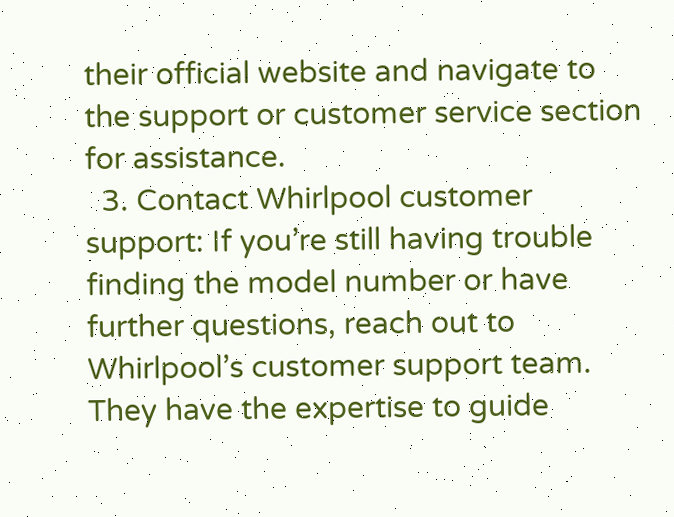their official website and navigate to the support or customer service section for assistance.
  3. Contact Whirlpool customer support: If you’re still having trouble finding the model number or have further questions, reach out to Whirlpool’s customer support team. They have the expertise to guide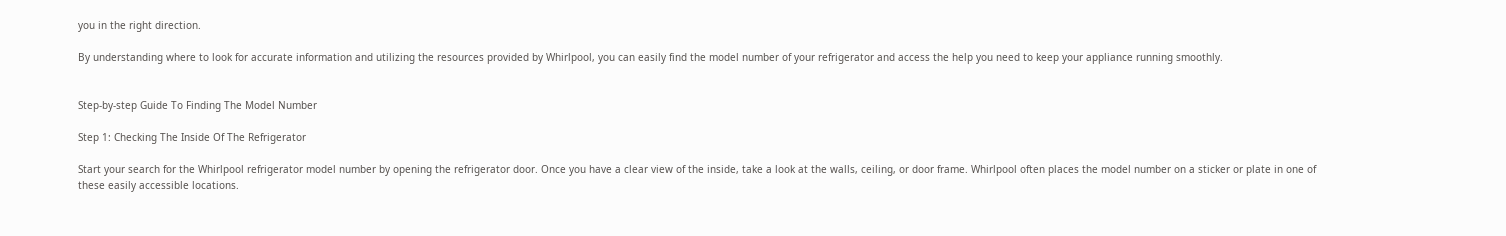you in the right direction.

By understanding where to look for accurate information and utilizing the resources provided by Whirlpool, you can easily find the model number of your refrigerator and access the help you need to keep your appliance running smoothly.


Step-by-step Guide To Finding The Model Number

Step 1: Checking The Inside Of The Refrigerator

Start your search for the Whirlpool refrigerator model number by opening the refrigerator door. Once you have a clear view of the inside, take a look at the walls, ceiling, or door frame. Whirlpool often places the model number on a sticker or plate in one of these easily accessible locations.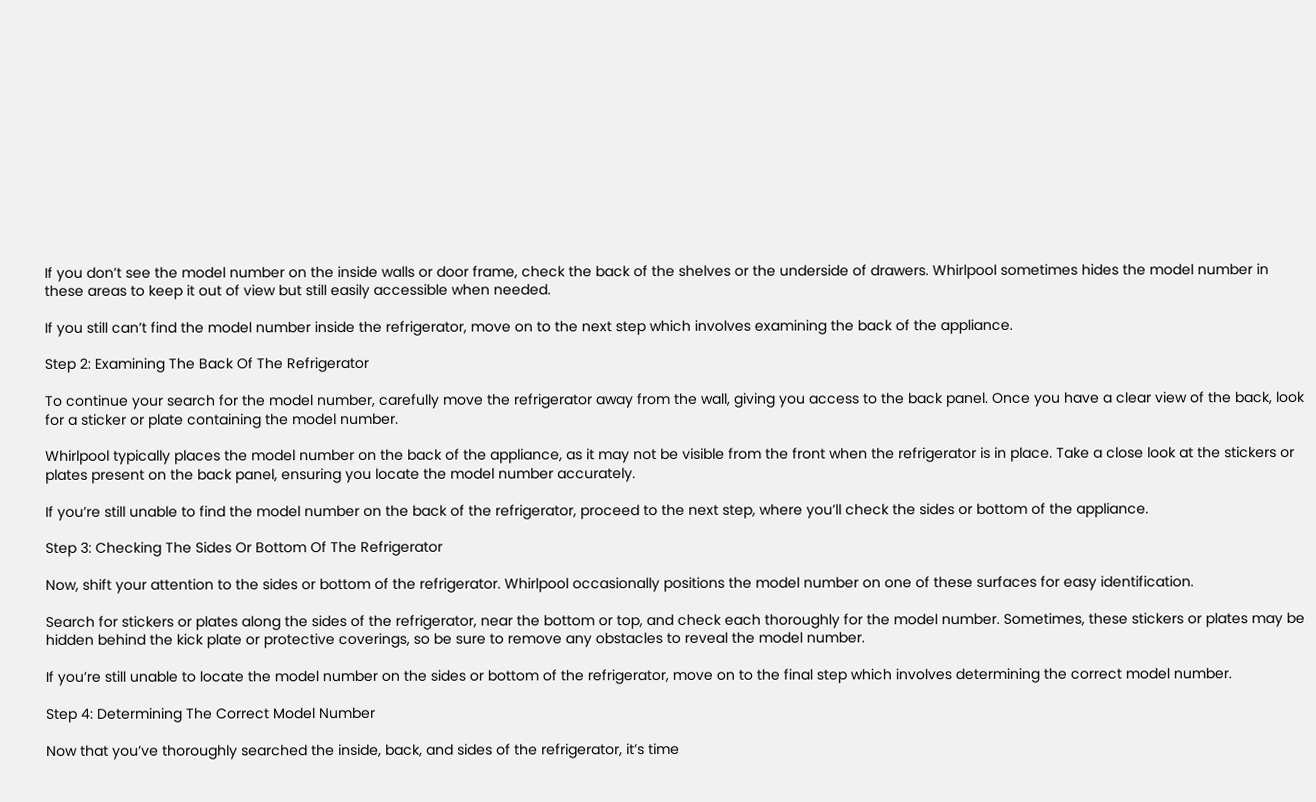If you don’t see the model number on the inside walls or door frame, check the back of the shelves or the underside of drawers. Whirlpool sometimes hides the model number in these areas to keep it out of view but still easily accessible when needed.

If you still can’t find the model number inside the refrigerator, move on to the next step which involves examining the back of the appliance.

Step 2: Examining The Back Of The Refrigerator

To continue your search for the model number, carefully move the refrigerator away from the wall, giving you access to the back panel. Once you have a clear view of the back, look for a sticker or plate containing the model number.

Whirlpool typically places the model number on the back of the appliance, as it may not be visible from the front when the refrigerator is in place. Take a close look at the stickers or plates present on the back panel, ensuring you locate the model number accurately.

If you’re still unable to find the model number on the back of the refrigerator, proceed to the next step, where you’ll check the sides or bottom of the appliance.

Step 3: Checking The Sides Or Bottom Of The Refrigerator

Now, shift your attention to the sides or bottom of the refrigerator. Whirlpool occasionally positions the model number on one of these surfaces for easy identification.

Search for stickers or plates along the sides of the refrigerator, near the bottom or top, and check each thoroughly for the model number. Sometimes, these stickers or plates may be hidden behind the kick plate or protective coverings, so be sure to remove any obstacles to reveal the model number.

If you’re still unable to locate the model number on the sides or bottom of the refrigerator, move on to the final step which involves determining the correct model number.

Step 4: Determining The Correct Model Number

Now that you’ve thoroughly searched the inside, back, and sides of the refrigerator, it’s time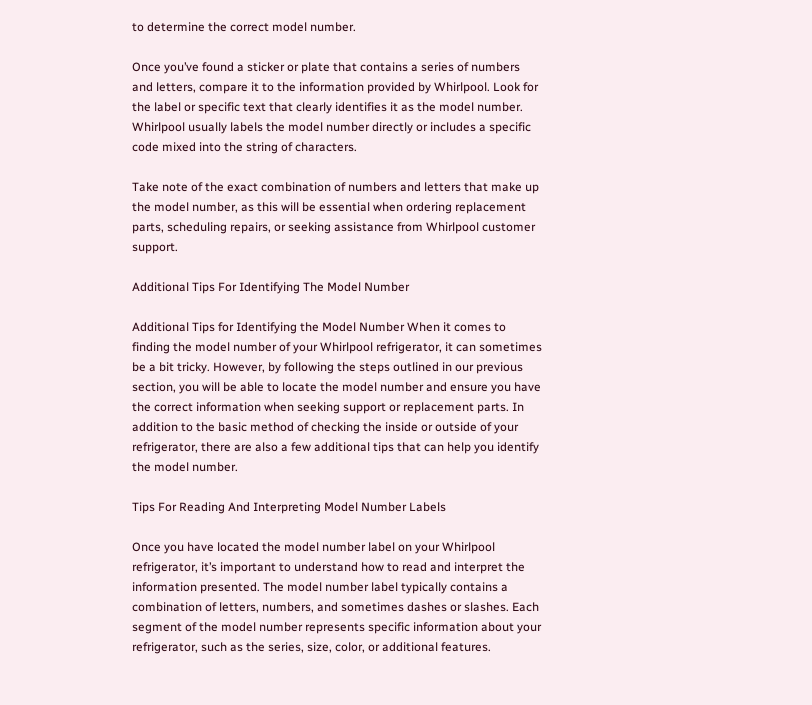to determine the correct model number.

Once you’ve found a sticker or plate that contains a series of numbers and letters, compare it to the information provided by Whirlpool. Look for the label or specific text that clearly identifies it as the model number. Whirlpool usually labels the model number directly or includes a specific code mixed into the string of characters.

Take note of the exact combination of numbers and letters that make up the model number, as this will be essential when ordering replacement parts, scheduling repairs, or seeking assistance from Whirlpool customer support.

Additional Tips For Identifying The Model Number

Additional Tips for Identifying the Model Number When it comes to finding the model number of your Whirlpool refrigerator, it can sometimes be a bit tricky. However, by following the steps outlined in our previous section, you will be able to locate the model number and ensure you have the correct information when seeking support or replacement parts. In addition to the basic method of checking the inside or outside of your refrigerator, there are also a few additional tips that can help you identify the model number.

Tips For Reading And Interpreting Model Number Labels

Once you have located the model number label on your Whirlpool refrigerator, it’s important to understand how to read and interpret the information presented. The model number label typically contains a combination of letters, numbers, and sometimes dashes or slashes. Each segment of the model number represents specific information about your refrigerator, such as the series, size, color, or additional features.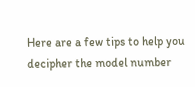Here are a few tips to help you decipher the model number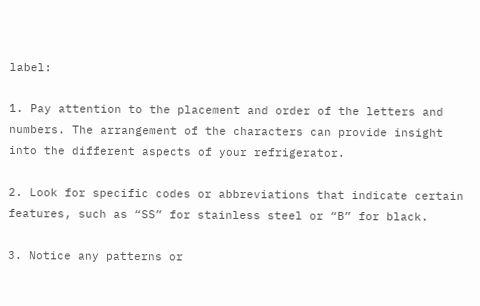label:

1. Pay attention to the placement and order of the letters and numbers. The arrangement of the characters can provide insight into the different aspects of your refrigerator.

2. Look for specific codes or abbreviations that indicate certain features, such as “SS” for stainless steel or “B” for black.

3. Notice any patterns or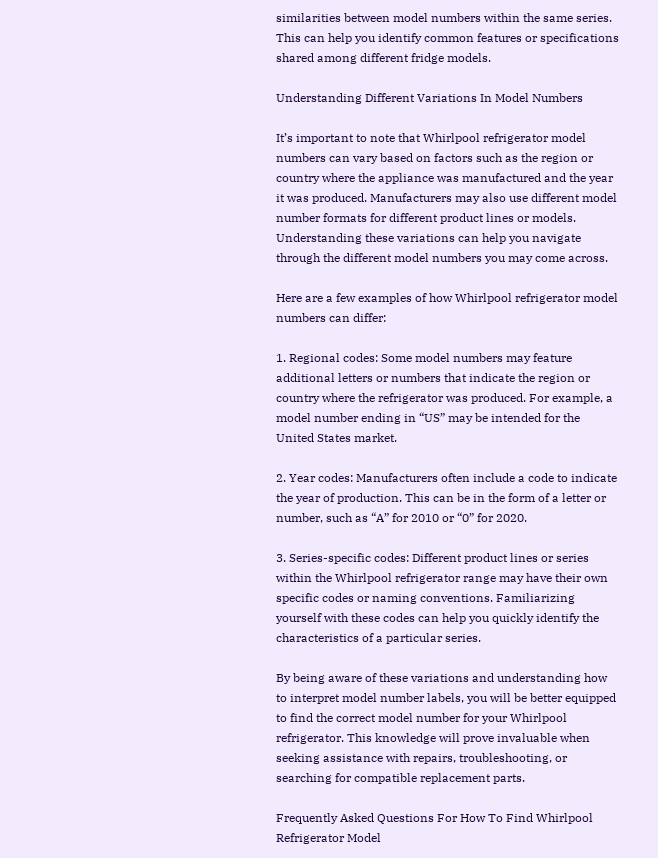similarities between model numbers within the same series. This can help you identify common features or specifications shared among different fridge models.

Understanding Different Variations In Model Numbers

It’s important to note that Whirlpool refrigerator model numbers can vary based on factors such as the region or country where the appliance was manufactured and the year it was produced. Manufacturers may also use different model number formats for different product lines or models. Understanding these variations can help you navigate through the different model numbers you may come across.

Here are a few examples of how Whirlpool refrigerator model numbers can differ:

1. Regional codes: Some model numbers may feature additional letters or numbers that indicate the region or country where the refrigerator was produced. For example, a model number ending in “US” may be intended for the United States market.

2. Year codes: Manufacturers often include a code to indicate the year of production. This can be in the form of a letter or number, such as “A” for 2010 or “0” for 2020.

3. Series-specific codes: Different product lines or series within the Whirlpool refrigerator range may have their own specific codes or naming conventions. Familiarizing yourself with these codes can help you quickly identify the characteristics of a particular series.

By being aware of these variations and understanding how to interpret model number labels, you will be better equipped to find the correct model number for your Whirlpool refrigerator. This knowledge will prove invaluable when seeking assistance with repairs, troubleshooting, or searching for compatible replacement parts.

Frequently Asked Questions For How To Find Whirlpool Refrigerator Model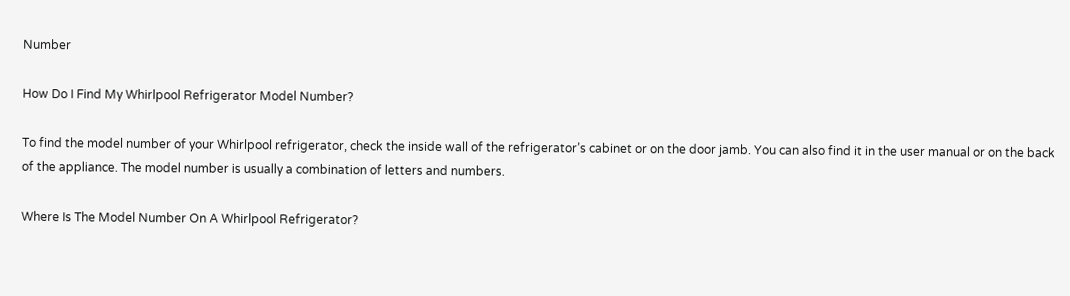Number

How Do I Find My Whirlpool Refrigerator Model Number?

To find the model number of your Whirlpool refrigerator, check the inside wall of the refrigerator’s cabinet or on the door jamb. You can also find it in the user manual or on the back of the appliance. The model number is usually a combination of letters and numbers.

Where Is The Model Number On A Whirlpool Refrigerator?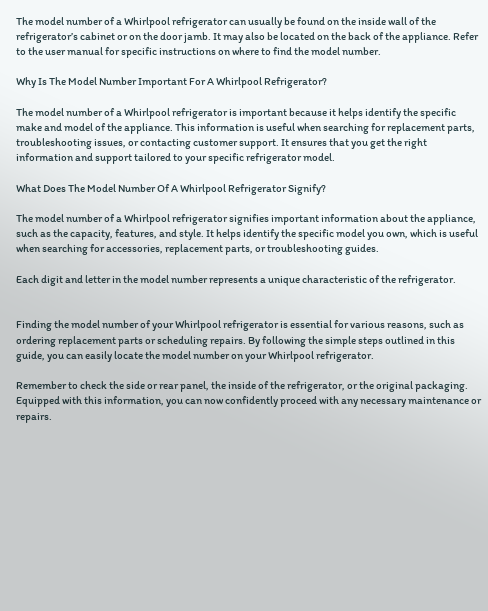The model number of a Whirlpool refrigerator can usually be found on the inside wall of the refrigerator’s cabinet or on the door jamb. It may also be located on the back of the appliance. Refer to the user manual for specific instructions on where to find the model number.

Why Is The Model Number Important For A Whirlpool Refrigerator?

The model number of a Whirlpool refrigerator is important because it helps identify the specific make and model of the appliance. This information is useful when searching for replacement parts, troubleshooting issues, or contacting customer support. It ensures that you get the right information and support tailored to your specific refrigerator model.

What Does The Model Number Of A Whirlpool Refrigerator Signify?

The model number of a Whirlpool refrigerator signifies important information about the appliance, such as the capacity, features, and style. It helps identify the specific model you own, which is useful when searching for accessories, replacement parts, or troubleshooting guides.

Each digit and letter in the model number represents a unique characteristic of the refrigerator.


Finding the model number of your Whirlpool refrigerator is essential for various reasons, such as ordering replacement parts or scheduling repairs. By following the simple steps outlined in this guide, you can easily locate the model number on your Whirlpool refrigerator.

Remember to check the side or rear panel, the inside of the refrigerator, or the original packaging. Equipped with this information, you can now confidently proceed with any necessary maintenance or repairs.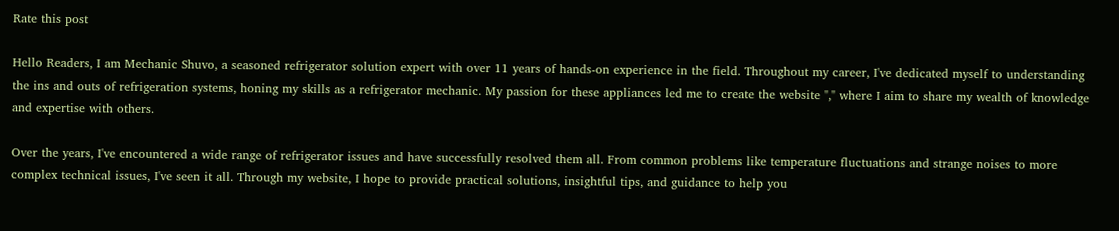Rate this post

Hello Readers, I am Mechanic Shuvo, a seasoned refrigerator solution expert with over 11 years of hands-on experience in the field. Throughout my career, I've dedicated myself to understanding the ins and outs of refrigeration systems, honing my skills as a refrigerator mechanic. My passion for these appliances led me to create the website "," where I aim to share my wealth of knowledge and expertise with others.

Over the years, I've encountered a wide range of refrigerator issues and have successfully resolved them all. From common problems like temperature fluctuations and strange noises to more complex technical issues, I've seen it all. Through my website, I hope to provide practical solutions, insightful tips, and guidance to help you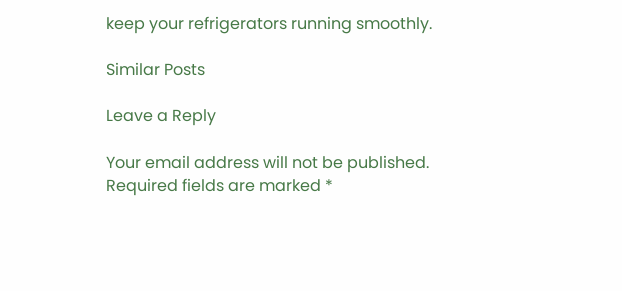keep your refrigerators running smoothly.

Similar Posts

Leave a Reply

Your email address will not be published. Required fields are marked *